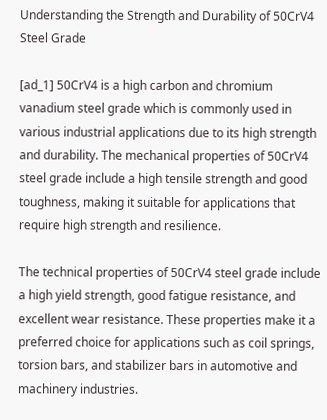Understanding the Strength and Durability of 50CrV4 Steel Grade

[ad_1] 50CrV4 is a high carbon and chromium vanadium steel grade which is commonly used in various industrial applications due to its high strength and durability. The mechanical properties of 50CrV4 steel grade include a high tensile strength and good toughness, making it suitable for applications that require high strength and resilience.

The technical properties of 50CrV4 steel grade include a high yield strength, good fatigue resistance, and excellent wear resistance. These properties make it a preferred choice for applications such as coil springs, torsion bars, and stabilizer bars in automotive and machinery industries.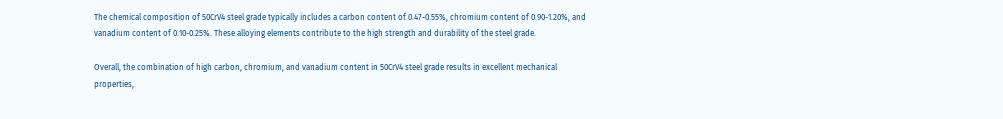The chemical composition of 50CrV4 steel grade typically includes a carbon content of 0.47-0.55%, chromium content of 0.90-1.20%, and vanadium content of 0.10-0.25%. These alloying elements contribute to the high strength and durability of the steel grade.

Overall, the combination of high carbon, chromium, and vanadium content in 50CrV4 steel grade results in excellent mechanical properties,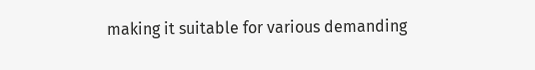making it suitable for various demanding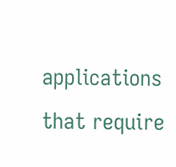applications that require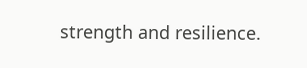strength and resilience.